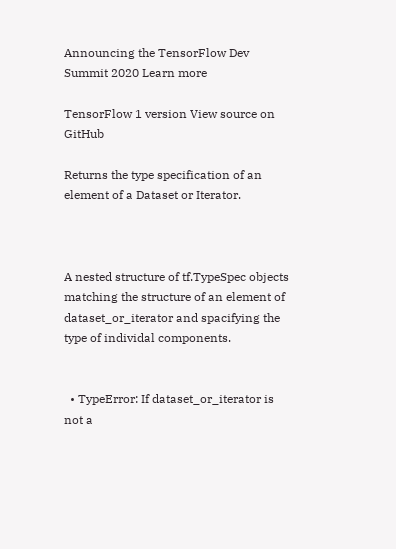Announcing the TensorFlow Dev Summit 2020 Learn more

TensorFlow 1 version View source on GitHub

Returns the type specification of an element of a Dataset or Iterator.



A nested structure of tf.TypeSpec objects matching the structure of an element of dataset_or_iterator and spacifying the type of individal components.


  • TypeError: If dataset_or_iterator is not a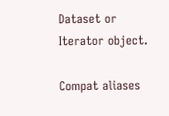Dataset or Iterator object.

Compat aliases